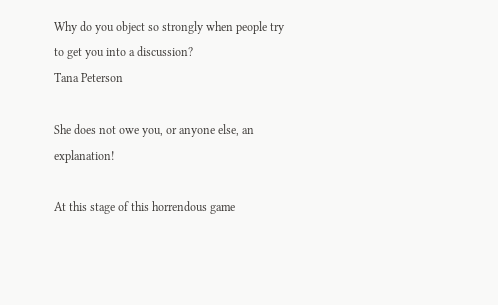Why do you object so strongly when people try to get you into a discussion?
Tana Peterson

She does not owe you, or anyone else, an explanation!

At this stage of this horrendous game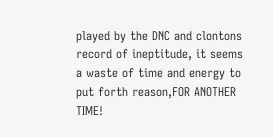played by the DNC and clontons record of ineptitude, it seems a waste of time and energy to put forth reason,FOR ANOTHER TIME!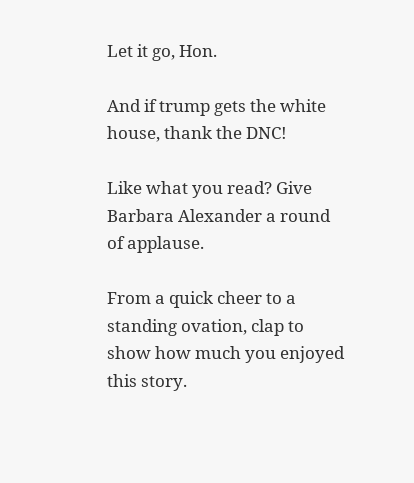Let it go, Hon.

And if trump gets the white house, thank the DNC!

Like what you read? Give Barbara Alexander a round of applause.

From a quick cheer to a standing ovation, clap to show how much you enjoyed this story.